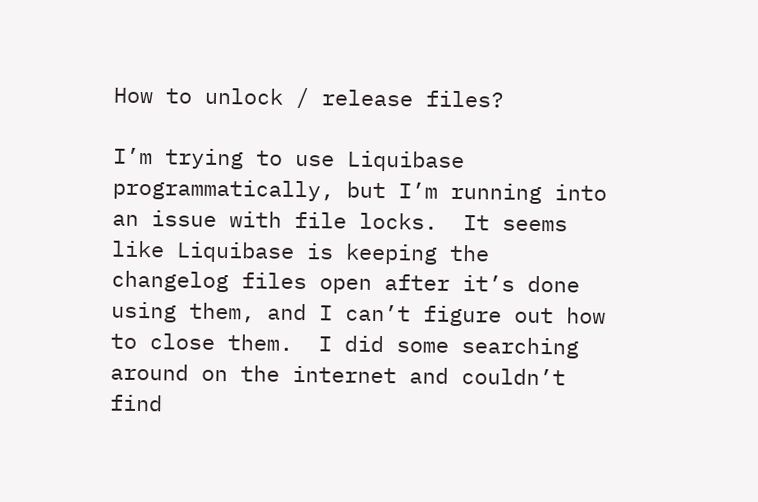How to unlock / release files?

I’m trying to use Liquibase programmatically, but I’m running into an issue with file locks.  It seems like Liquibase is keeping the changelog files open after it’s done using them, and I can’t figure out how to close them.  I did some searching around on the internet and couldn’t find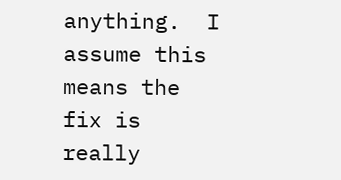anything.  I assume this means the fix is really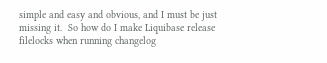simple and easy and obvious, and I must be just missing it.  So how do I make Liquibase release filelocks when running changelog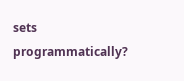sets programmatically?